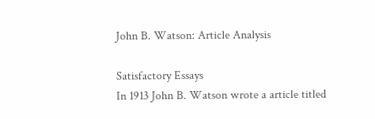John B. Watson: Article Analysis

Satisfactory Essays
In 1913 John B. Watson wrote a article titled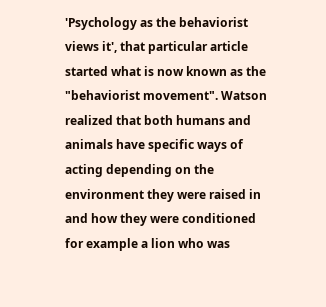'Psychology as the behaviorist views it', that particular article started what is now known as the "behaviorist movement". Watson realized that both humans and animals have specific ways of acting depending on the environment they were raised in and how they were conditioned for example a lion who was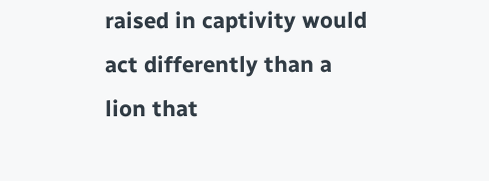raised in captivity would act differently than a lion that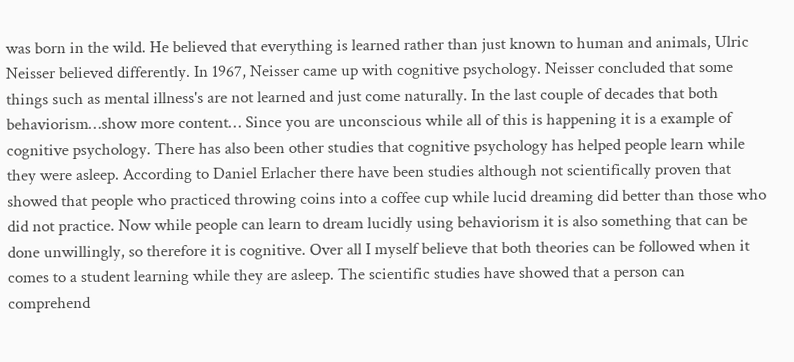was born in the wild. He believed that everything is learned rather than just known to human and animals, Ulric Neisser believed differently. In 1967, Neisser came up with cognitive psychology. Neisser concluded that some things such as mental illness's are not learned and just come naturally. In the last couple of decades that both behaviorism…show more content… Since you are unconscious while all of this is happening it is a example of cognitive psychology. There has also been other studies that cognitive psychology has helped people learn while they were asleep. According to Daniel Erlacher there have been studies although not scientifically proven that showed that people who practiced throwing coins into a coffee cup while lucid dreaming did better than those who did not practice. Now while people can learn to dream lucidly using behaviorism it is also something that can be done unwillingly, so therefore it is cognitive. Over all I myself believe that both theories can be followed when it comes to a student learning while they are asleep. The scientific studies have showed that a person can comprehend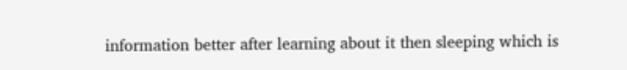information better after learning about it then sleeping which is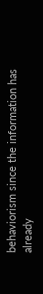behaviorism since the information has already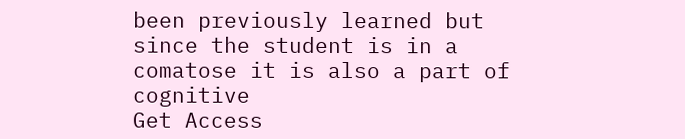been previously learned but since the student is in a comatose it is also a part of cognitive
Get Access